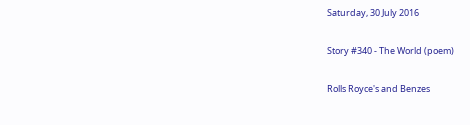Saturday, 30 July 2016

Story #340 - The World (poem)

Rolls Royce's and Benzes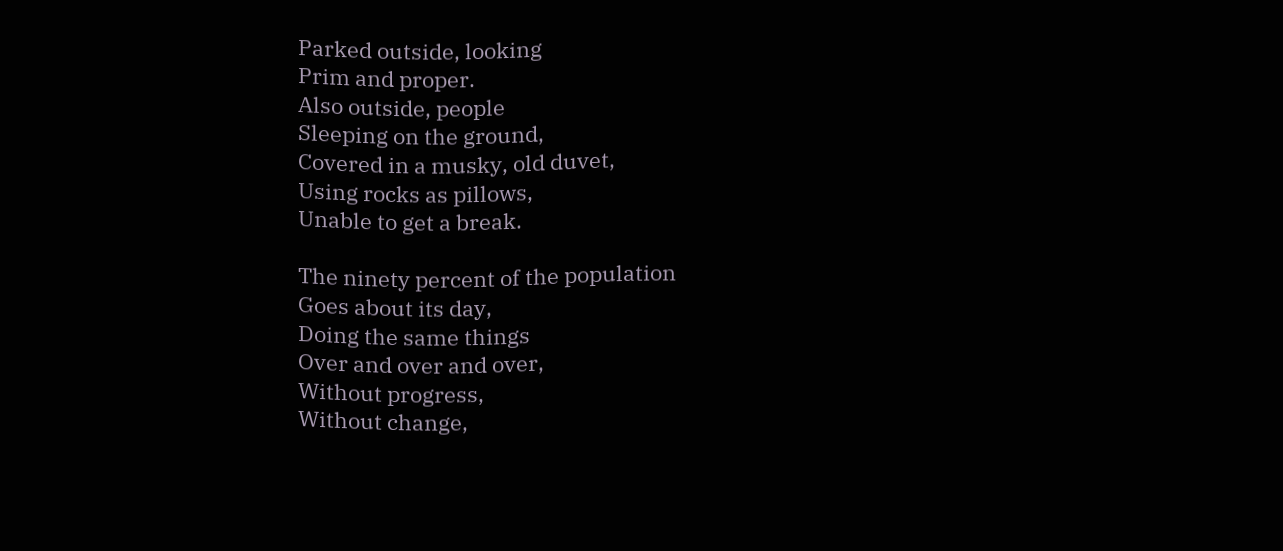Parked outside, looking
Prim and proper.
Also outside, people
Sleeping on the ground,
Covered in a musky, old duvet,
Using rocks as pillows,
Unable to get a break.

The ninety percent of the population
Goes about its day,
Doing the same things
Over and over and over,
Without progress,
Without change,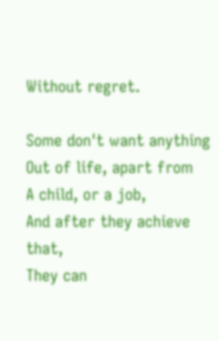Without regret.

Some don't want anything
Out of life, apart from
A child, or a job,
And after they achieve that,
They can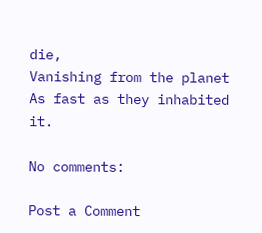die,
Vanishing from the planet
As fast as they inhabited it.

No comments:

Post a Comment